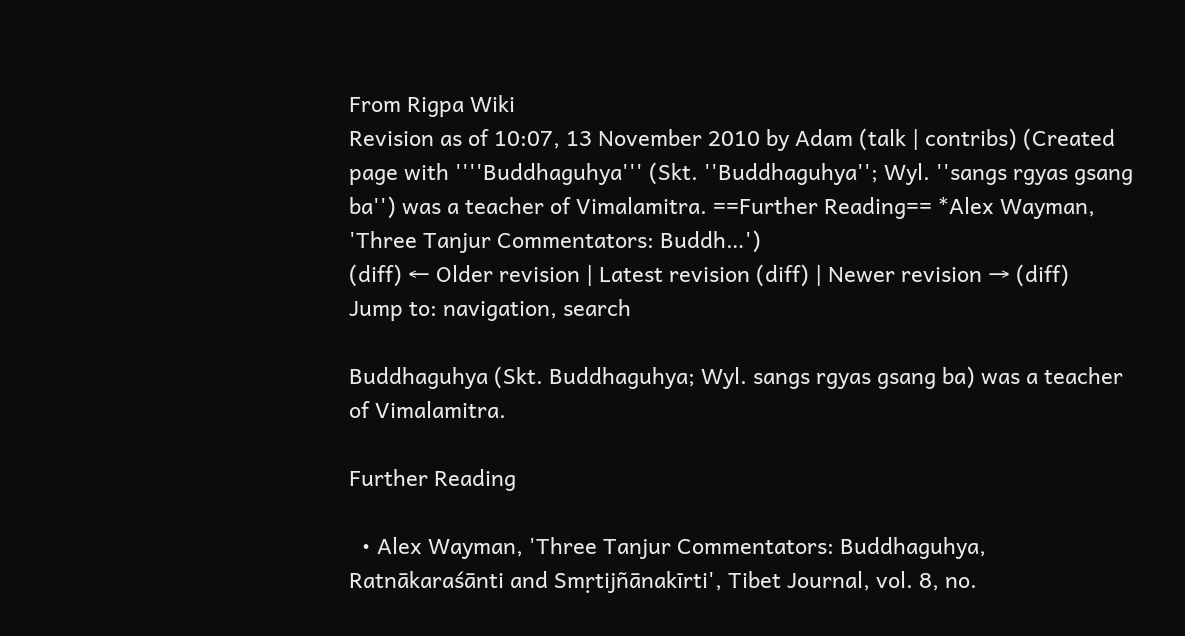From Rigpa Wiki
Revision as of 10:07, 13 November 2010 by Adam (talk | contribs) (Created page with ''''Buddhaguhya''' (Skt. ''Buddhaguhya''; Wyl. ''sangs rgyas gsang ba'') was a teacher of Vimalamitra. ==Further Reading== *Alex Wayman, 'Three Tanjur Commentators: Buddh…')
(diff) ← Older revision | Latest revision (diff) | Newer revision → (diff)
Jump to: navigation, search

Buddhaguhya (Skt. Buddhaguhya; Wyl. sangs rgyas gsang ba) was a teacher of Vimalamitra.

Further Reading

  • Alex Wayman, 'Three Tanjur Commentators: Buddhaguhya, Ratnākaraśānti and Smṛtijñānakīrti', Tibet Journal, vol. 8, no.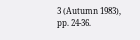3 (Autumn 1983), pp. 24-36.